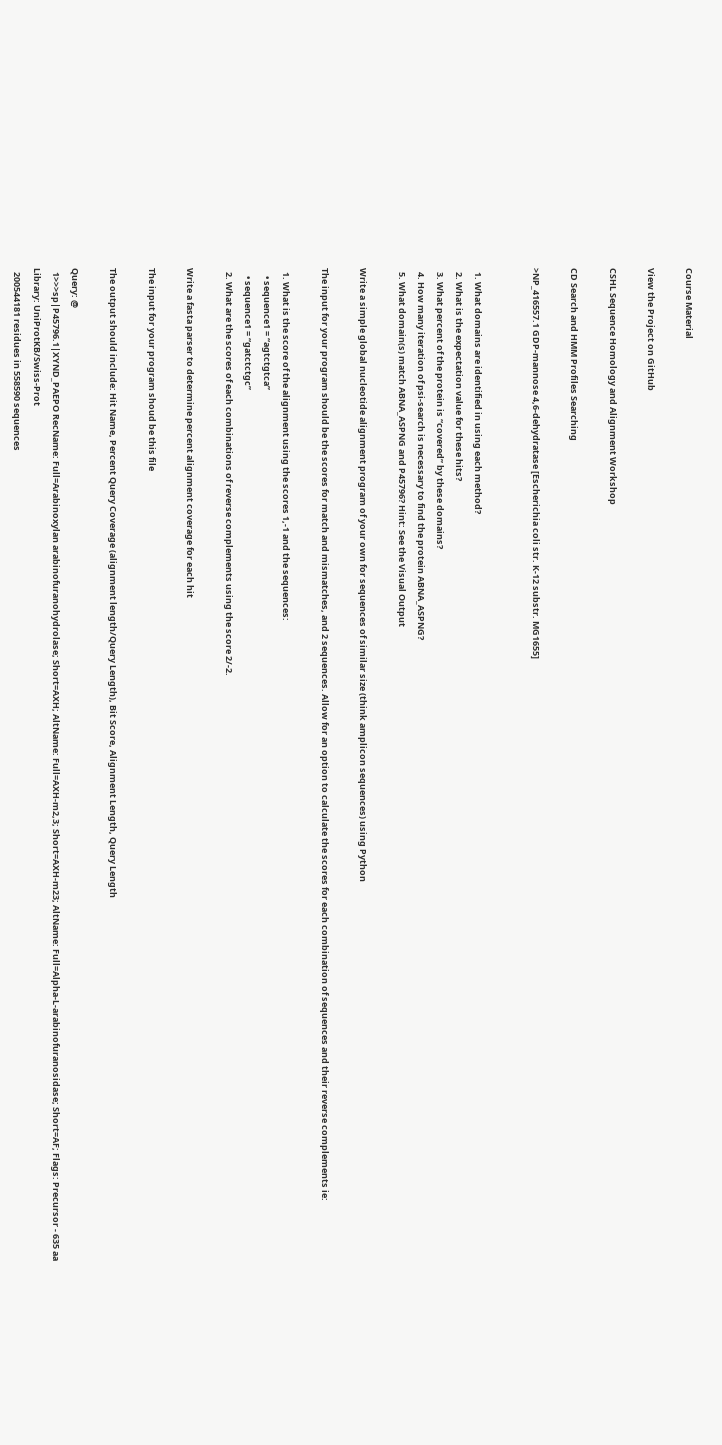Course Material

View the Project on GitHub

CSHL Sequence Homology and Alignment Workshop

CD Search and HMM Profiles Searching

>NP_416557.1 GDP-mannose 4,6-dehydratase [Escherichia coli str. K-12 substr. MG1655]


  1. What domains are identified in using each method?
  2. What is the expectation value for these hits?
  3. What percent of the protein is “covered” by these domains?
  4. How many iteration of psi-search is necessary to find the protein ABNA_ASPNG?
  5. What domain(s) match ABNA_ASPNG and P45796? Hint: See the Visual Output

Write a simple global nucleotide alignment program of your own for sequences of similar size (think amplicon sequences) using Python

The input for your program should be the scores for match and mismatches, and 2 sequences. Allow for an option to calculate the scores for each combination of sequences and their reverse complements ie:

  1. What is the score of the alignment using the scores 1,-1 and the sequences:
    • sequence1 = “agtctgtca”
    • sequence1 = “gatctctgc”
  2. What are the scores of each combinations of reverse complements using the score 2/-2.

Write a fasta parser to determine percent alignment coverage for each hit

The input for your program shoud be this file

The output should include: Hit Name, Percent Query Coverage (alignment length/Query Length), Bit Score, Alignment Length, Query Length

Query: @
  1>>>sp|P45796.1|XYND_PAEPO RecName: Full=Arabinoxylan arabinofuranohydrolase; Short=AXH; AltName: Full=AXH-m2,3; Short=AXH-m23; AltName: Full=Alpha-L-arabinofuranosidase; Short=AF; Flags: Precursor - 635 aa
Library: UniProtKB/Swiss-Prot
  200544181 residues in 558590 sequences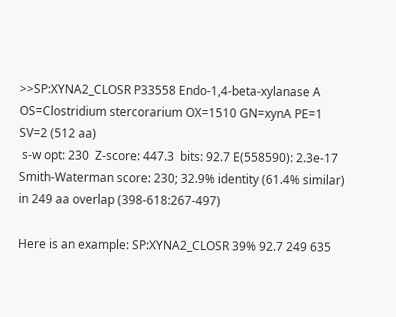>>SP:XYNA2_CLOSR P33558 Endo-1,4-beta-xylanase A
OS=Clostridium stercorarium OX=1510 GN=xynA PE=1 SV=2 (512 aa)
 s-w opt: 230  Z-score: 447.3  bits: 92.7 E(558590): 2.3e-17
Smith-Waterman score: 230; 32.9% identity (61.4% similar) in 249 aa overlap (398-618:267-497)

Here is an example: SP:XYNA2_CLOSR 39% 92.7 249 635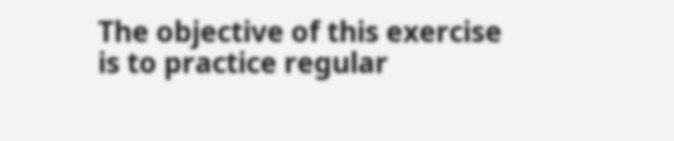The objective of this exercise is to practice regular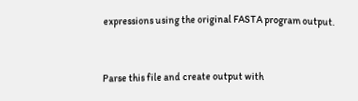expressions using the original FASTA program output.


Parse this file and create output with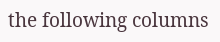the following columns